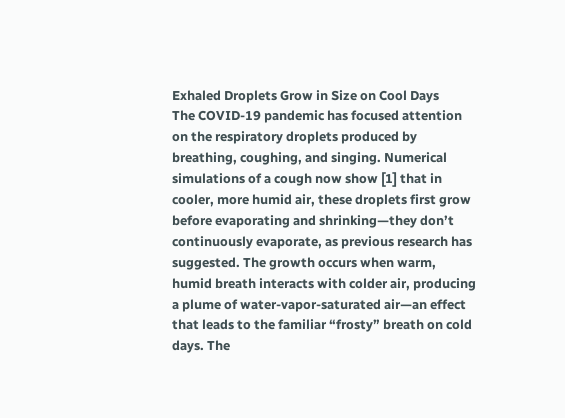Exhaled Droplets Grow in Size on Cool Days
The COVID-19 pandemic has focused attention on the respiratory droplets produced by breathing, coughing, and singing. Numerical simulations of a cough now show [1] that in cooler, more humid air, these droplets first grow before evaporating and shrinking—they don’t continuously evaporate, as previous research has suggested. The growth occurs when warm, humid breath interacts with colder air, producing a plume of water-vapor-saturated air—an effect that leads to the familiar “frosty” breath on cold days. The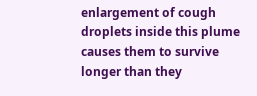enlargement of cough droplets inside this plume causes them to survive longer than they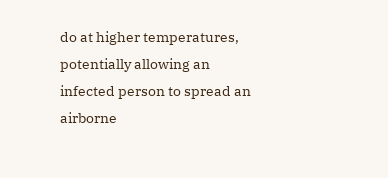do at higher temperatures, potentially allowing an infected person to spread an airborne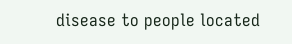disease to people located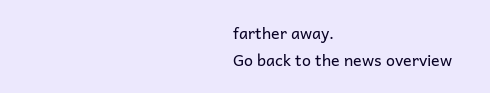farther away.
Go back to the news overview